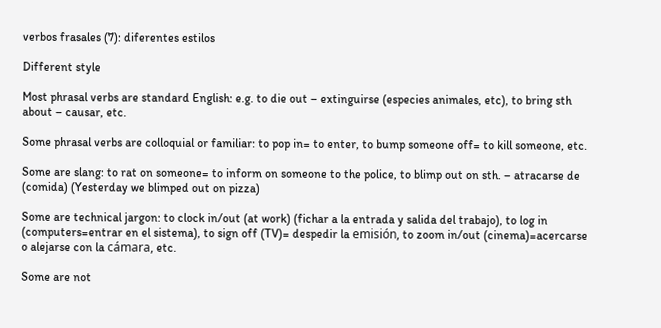verbos frasales (7): diferentes estilos

Different style

Most phrasal verbs are standard English: e.g. to die out – extinguirse (especies animales, etc), to bring sth about – causar, etc.

Some phrasal verbs are colloquial or familiar: to pop in= to enter, to bump someone off= to kill someone, etc.

Some are slang: to rat on someone= to inform on someone to the police, to blimp out on sth. – atracarse de (comida) (Yesterday we blimped out on pizza)

Some are technical jargon: to clock in/out (at work) (fichar a la entrada y salida del trabajo), to log in (computers=entrar en el sistema), to sign off (TV)= despedir la emisión, to zoom in/out (cinema)=acercarse o alejarse con la cámara, etc.

Some are not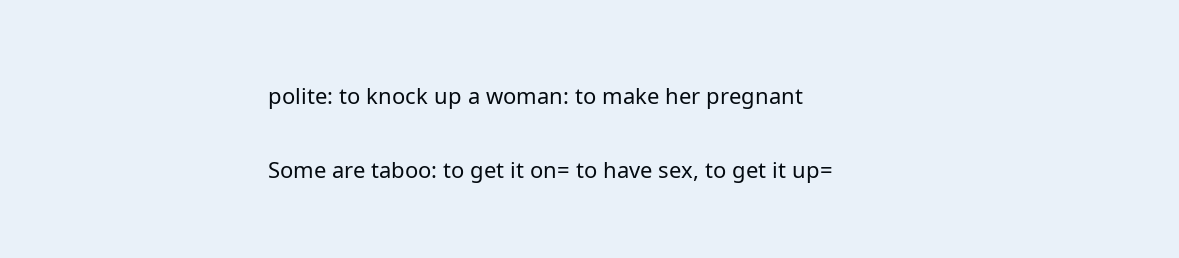polite: to knock up a woman: to make her pregnant

Some are taboo: to get it on= to have sex, to get it up=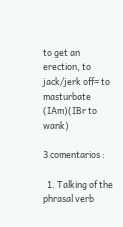to get an erection, to jack/jerk off= to masturbate (IAm)(IBr to wank)

3 comentarios :

  1. Talking of the phrasal verb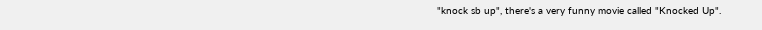"knock sb up", there's a very funny movie called "Knocked Up".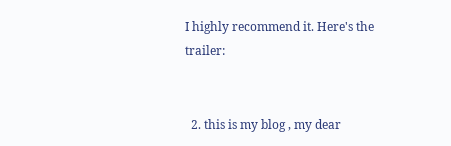I highly recommend it. Here's the trailer:


  2. this is my blog , my dear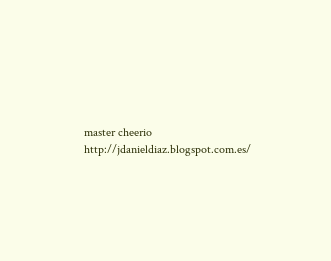master cheerio http://jdanieldiaz.blogspot.com.es/